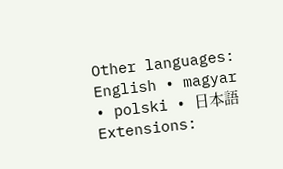Other languages:
English • magyar • polski • 日本語
Extensions: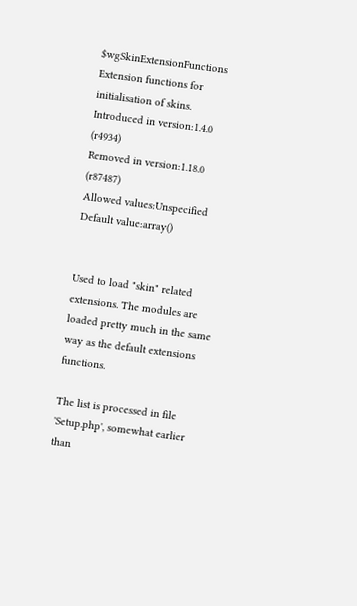$wgSkinExtensionFunctions
Extension functions for initialisation of skins.
Introduced in version:1.4.0 (r4934)
Removed in version:1.18.0 (r87487)
Allowed values:Unspecified
Default value:array()


Used to load "skin" related extensions. The modules are loaded pretty much in the same way as the default extensions functions.

The list is processed in file 'Setup.php', somewhat earlier than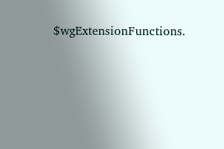$wgExtensionFunctions.